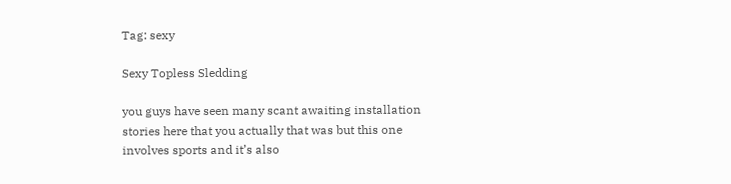Tag: sexy

Sexy Topless Sledding

you guys have seen many scant awaiting installation stories here that you actually that was but this one involves sports and it’s also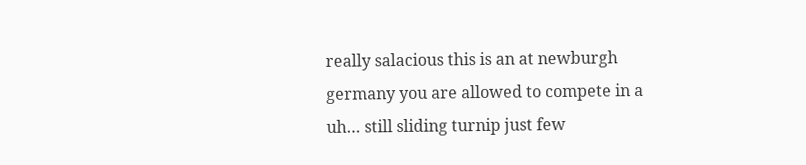really salacious this is an at newburgh germany you are allowed to compete in a uh… still sliding turnip just few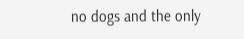no dogs and the only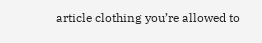article clothing you’re allowed to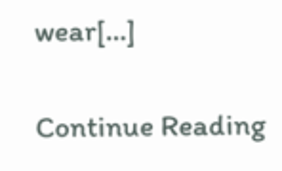wear[…]

Continue Reading